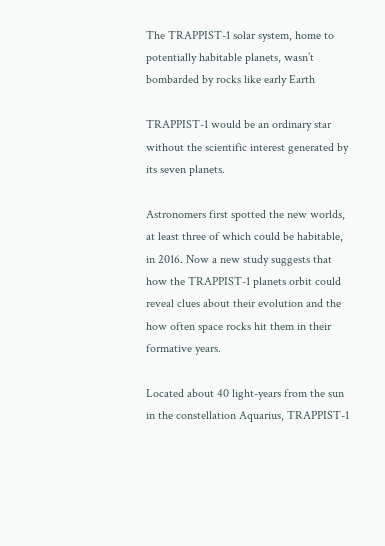The TRAPPIST-1 solar system, home to potentially habitable planets, wasn’t bombarded by rocks like early Earth

TRAPPIST-1 would be an ordinary star without the scientific interest generated by its seven planets.

Astronomers first spotted the new worlds, at least three of which could be habitable, in 2016. Now a new study suggests that how the TRAPPIST-1 planets orbit could reveal clues about their evolution and the how often space rocks hit them in their formative years.

Located about 40 light-years from the sun in the constellation Aquarius, TRAPPIST-1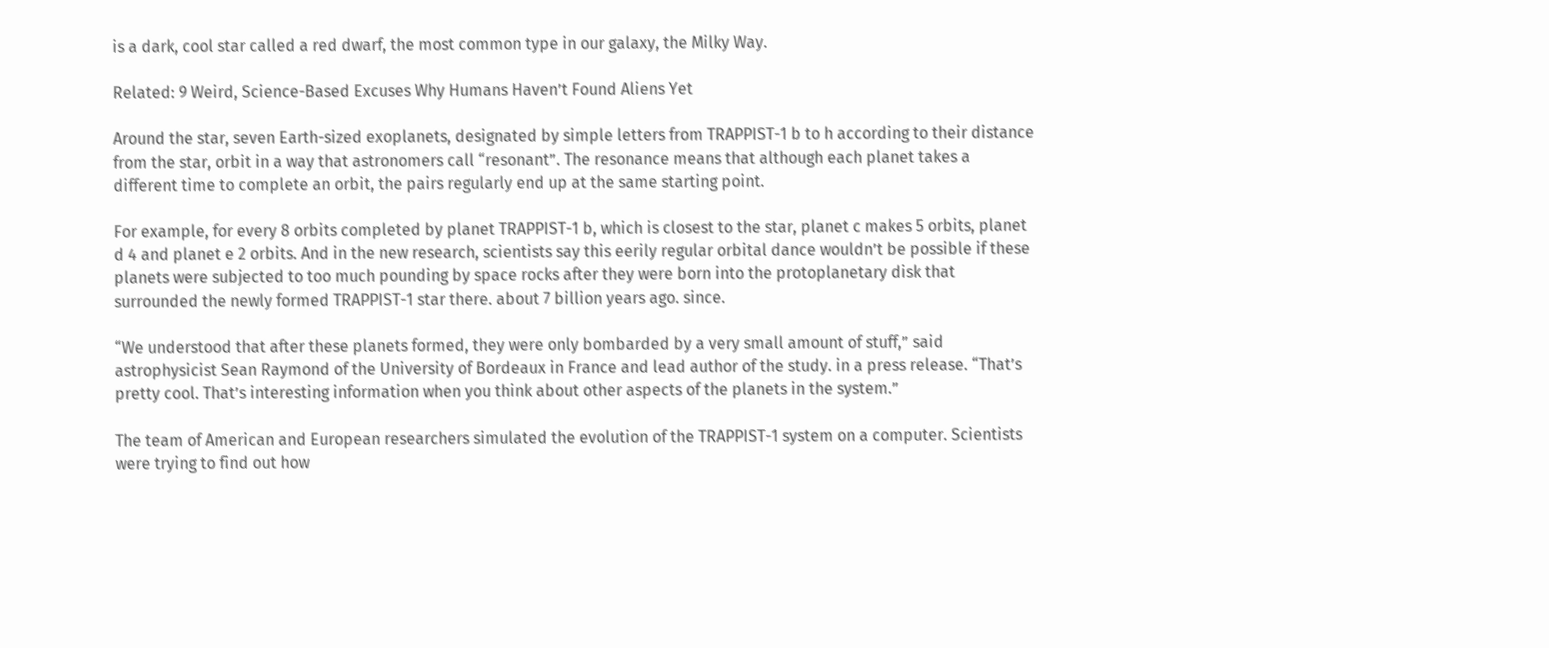is a dark, cool star called a red dwarf, the most common type in our galaxy, the Milky Way.

Related: 9 Weird, Science-Based Excuses Why Humans Haven’t Found Aliens Yet

Around the star, seven Earth-sized exoplanets, designated by simple letters from TRAPPIST-1 b to h according to their distance from the star, orbit in a way that astronomers call “resonant”. The resonance means that although each planet takes a different time to complete an orbit, the pairs regularly end up at the same starting point.

For example, for every 8 orbits completed by planet TRAPPIST-1 b, which is closest to the star, planet c makes 5 orbits, planet d 4 and planet e 2 orbits. And in the new research, scientists say this eerily regular orbital dance wouldn’t be possible if these planets were subjected to too much pounding by space rocks after they were born into the protoplanetary disk that surrounded the newly formed TRAPPIST-1 star there. about 7 billion years ago. since.

“We understood that after these planets formed, they were only bombarded by a very small amount of stuff,” said astrophysicist Sean Raymond of the University of Bordeaux in France and lead author of the study. in a press release. “That’s pretty cool. That’s interesting information when you think about other aspects of the planets in the system.”

The team of American and European researchers simulated the evolution of the TRAPPIST-1 system on a computer. Scientists were trying to find out how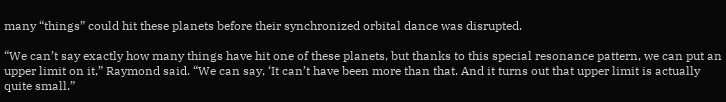many “things” could hit these planets before their synchronized orbital dance was disrupted.

“We can’t say exactly how many things have hit one of these planets, but thanks to this special resonance pattern, we can put an upper limit on it,” Raymond said. “We can say, ‘It can’t have been more than that. And it turns out that upper limit is actually quite small.”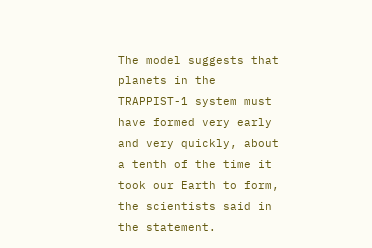The model suggests that planets in the TRAPPIST-1 system must have formed very early and very quickly, about a tenth of the time it took our Earth to form, the scientists said in the statement.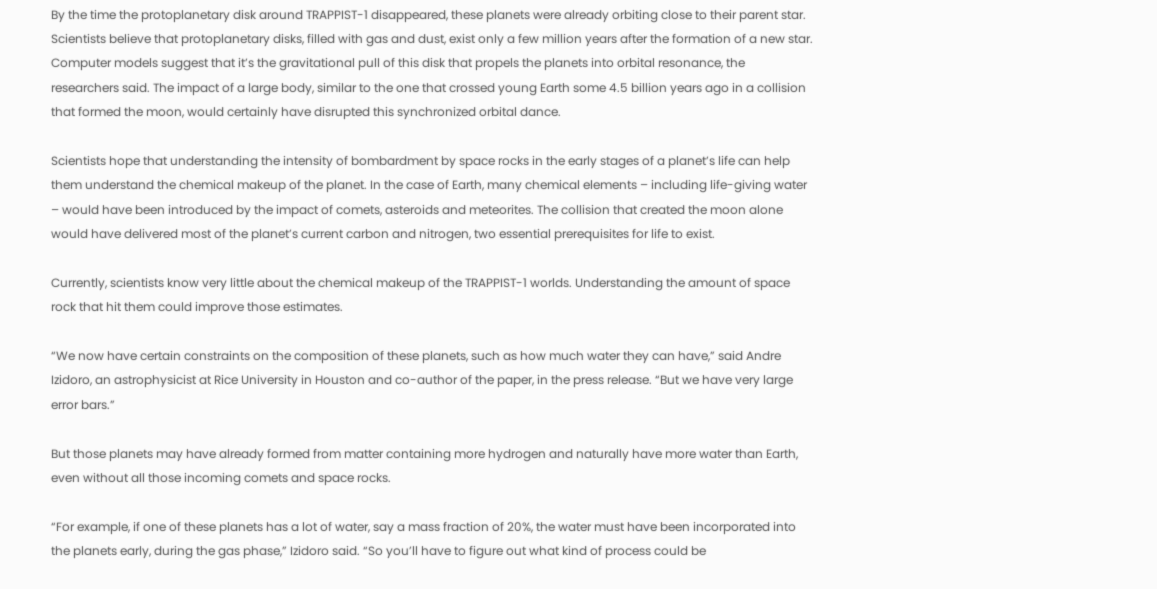By the time the protoplanetary disk around TRAPPIST-1 disappeared, these planets were already orbiting close to their parent star. Scientists believe that protoplanetary disks, filled with gas and dust, exist only a few million years after the formation of a new star. Computer models suggest that it’s the gravitational pull of this disk that propels the planets into orbital resonance, the researchers said. The impact of a large body, similar to the one that crossed young Earth some 4.5 billion years ago in a collision that formed the moon, would certainly have disrupted this synchronized orbital dance.

Scientists hope that understanding the intensity of bombardment by space rocks in the early stages of a planet’s life can help them understand the chemical makeup of the planet. In the case of Earth, many chemical elements – including life-giving water – would have been introduced by the impact of comets, asteroids and meteorites. The collision that created the moon alone would have delivered most of the planet’s current carbon and nitrogen, two essential prerequisites for life to exist.

Currently, scientists know very little about the chemical makeup of the TRAPPIST-1 worlds. Understanding the amount of space rock that hit them could improve those estimates.

“We now have certain constraints on the composition of these planets, such as how much water they can have,” said Andre Izidoro, an astrophysicist at Rice University in Houston and co-author of the paper, in the press release. “But we have very large error bars.”

But those planets may have already formed from matter containing more hydrogen and naturally have more water than Earth, even without all those incoming comets and space rocks.

“For example, if one of these planets has a lot of water, say a mass fraction of 20%, the water must have been incorporated into the planets early, during the gas phase,” Izidoro said. “So you’ll have to figure out what kind of process could be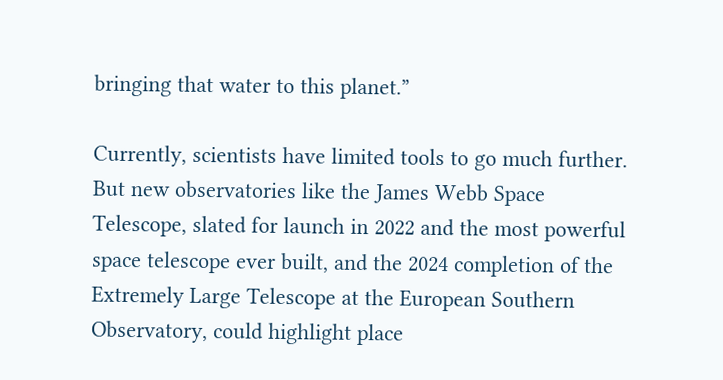bringing that water to this planet.”

Currently, scientists have limited tools to go much further. But new observatories like the James Webb Space Telescope, slated for launch in 2022 and the most powerful space telescope ever built, and the 2024 completion of the Extremely Large Telescope at the European Southern Observatory, could highlight place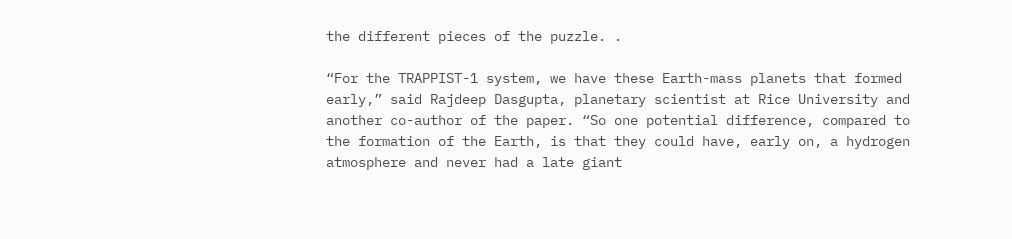the different pieces of the puzzle. .

“For the TRAPPIST-1 system, we have these Earth-mass planets that formed early,” said Rajdeep Dasgupta, planetary scientist at Rice University and another co-author of the paper. “So one potential difference, compared to the formation of the Earth, is that they could have, early on, a hydrogen atmosphere and never had a late giant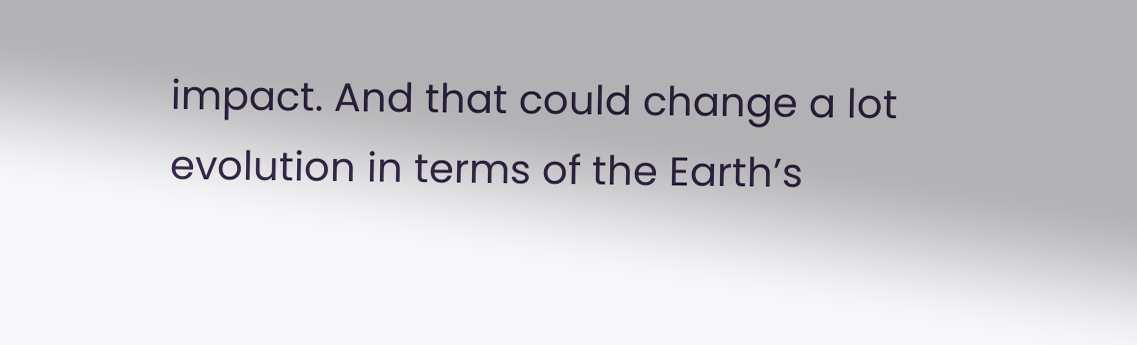impact. And that could change a lot evolution in terms of the Earth’s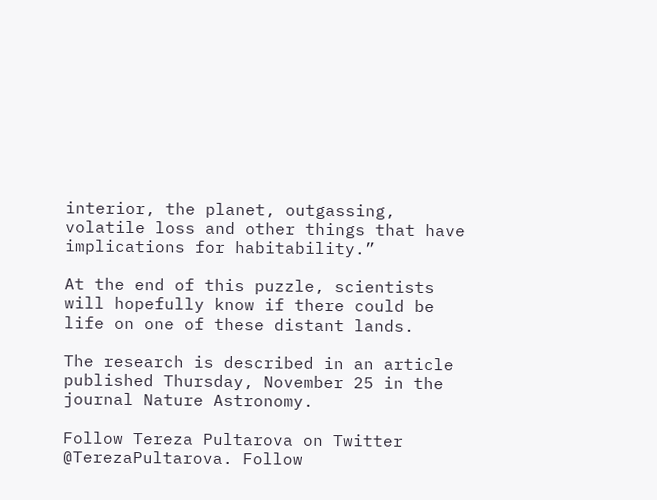interior, the planet, outgassing, volatile loss and other things that have implications for habitability.”

At the end of this puzzle, scientists will hopefully know if there could be life on one of these distant lands.

The research is described in an article published Thursday, November 25 in the journal Nature Astronomy.

Follow Tereza Pultarova on Twitter @TerezaPultarova. Follow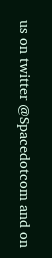us on twitter @Spacedotcom and on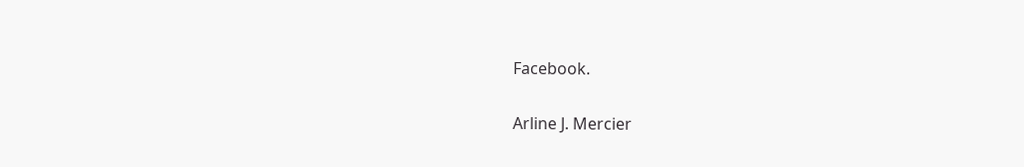Facebook.

Arline J. Mercier